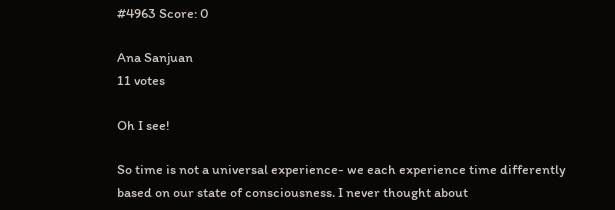#4963 Score: 0

Ana Sanjuan
11 votes

Oh I see!

So time is not a universal experience- we each experience time differently based on our state of consciousness. I never thought about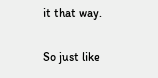it that way.

So just like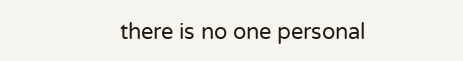there is no one personal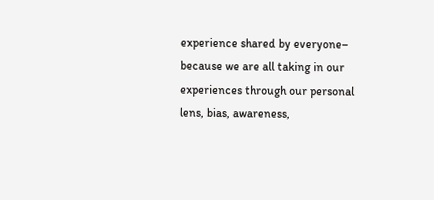experience shared by everyone– because we are all taking in our experiences through our personal lens, bias, awareness,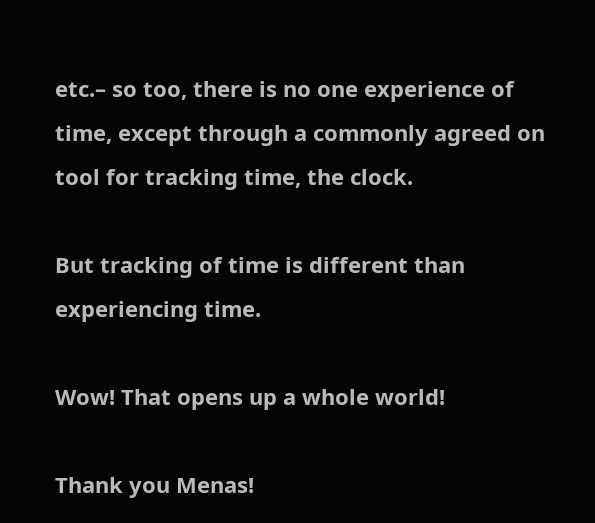etc.– so too, there is no one experience of time, except through a commonly agreed on tool for tracking time, the clock.

But tracking of time is different than experiencing time.

Wow! That opens up a whole world!

Thank you Menas!